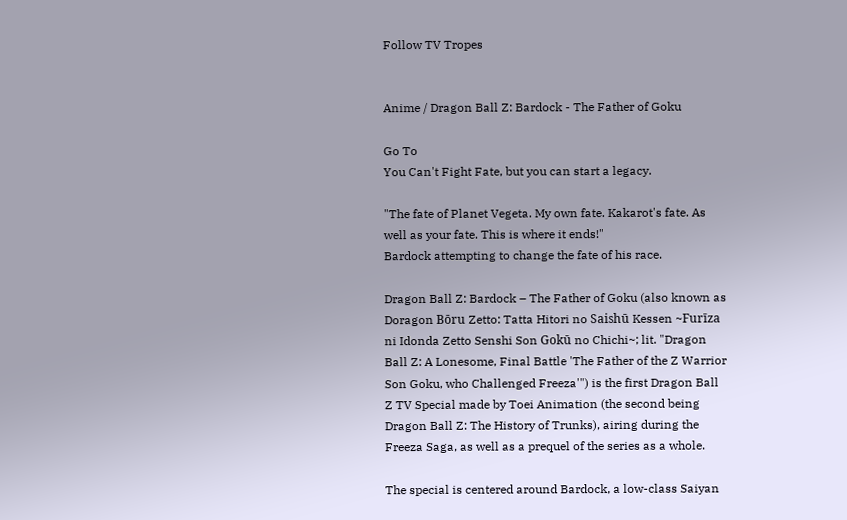Follow TV Tropes


Anime / Dragon Ball Z: Bardock - The Father of Goku

Go To
You Can't Fight Fate, but you can start a legacy.

"The fate of Planet Vegeta. My own fate. Kakarot's fate. As well as your fate. This is where it ends!"
Bardock attempting to change the fate of his race.

Dragon Ball Z: Bardock – The Father of Goku (also known as Doragon Bōru Zetto: Tatta Hitori no Saishū Kessen ~Furīza ni Idonda Zetto Senshi Son Gokū no Chichi~; lit. "Dragon Ball Z: A Lonesome, Final Battle 'The Father of the Z Warrior Son Goku, who Challenged Freeza'") is the first Dragon Ball Z TV Special made by Toei Animation (the second being Dragon Ball Z: The History of Trunks), airing during the Freeza Saga, as well as a prequel of the series as a whole.

The special is centered around Bardock, a low-class Saiyan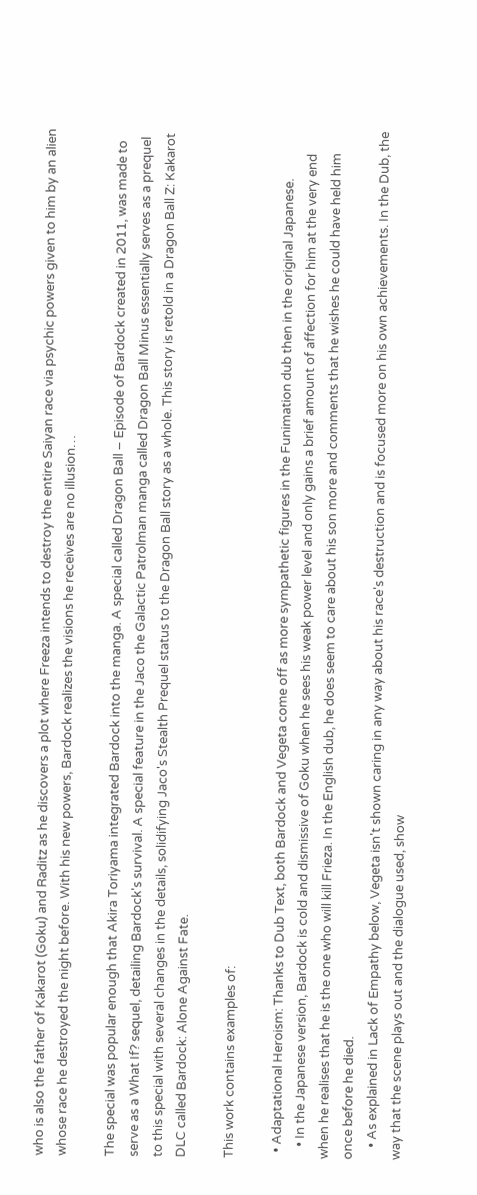who is also the father of Kakarot (Goku) and Raditz as he discovers a plot where Freeza intends to destroy the entire Saiyan race via psychic powers given to him by an alien whose race he destroyed the night before. With his new powers, Bardock realizes the visions he receives are no illusion…

The special was popular enough that Akira Toriyama integrated Bardock into the manga. A special called Dragon Ball – Episode of Bardock created in 2011, was made to serve as a What If? sequel, detailing Bardock's survival. A special feature in the Jaco the Galactic Patrolman manga called Dragon Ball Minus essentially serves as a prequel to this special with several changes in the details, solidifying Jaco's Stealth Prequel status to the Dragon Ball story as a whole. This story is retold in a Dragon Ball Z: Kakarot DLC called Bardock: Alone Against Fate.

This work contains examples of:

  • Adaptational Heroism: Thanks to Dub Text, both Bardock and Vegeta come off as more sympathetic figures in the Funimation dub then in the original Japanese.
    • In the Japanese version, Bardock is cold and dismissive of Goku when he sees his weak power level and only gains a brief amount of affection for him at the very end when he realises that he is the one who will kill Frieza. In the English dub, he does seem to care about his son more and comments that he wishes he could have held him once before he died.
    • As explained in Lack of Empathy below, Vegeta isn't shown caring in any way about his race's destruction and is focused more on his own achievements. In the Dub, the way that the scene plays out and the dialogue used, show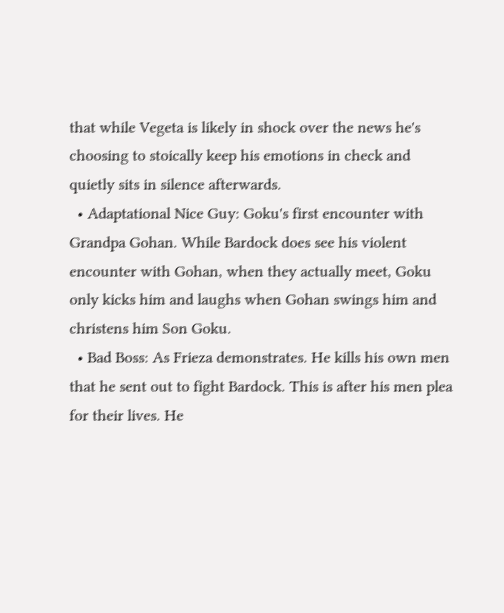that while Vegeta is likely in shock over the news he's choosing to stoically keep his emotions in check and quietly sits in silence afterwards.
  • Adaptational Nice Guy: Goku's first encounter with Grandpa Gohan. While Bardock does see his violent encounter with Gohan, when they actually meet, Goku only kicks him and laughs when Gohan swings him and christens him Son Goku.
  • Bad Boss: As Frieza demonstrates. He kills his own men that he sent out to fight Bardock. This is after his men plea for their lives. He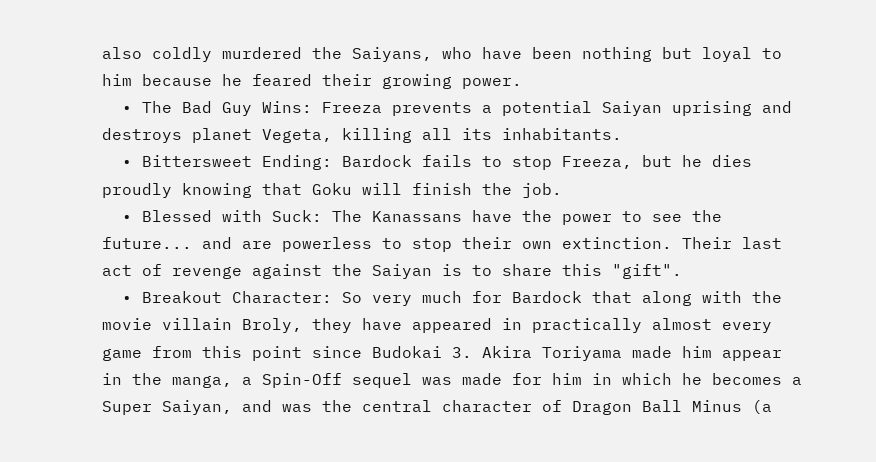also coldly murdered the Saiyans, who have been nothing but loyal to him because he feared their growing power.
  • The Bad Guy Wins: Freeza prevents a potential Saiyan uprising and destroys planet Vegeta, killing all its inhabitants.
  • Bittersweet Ending: Bardock fails to stop Freeza, but he dies proudly knowing that Goku will finish the job.
  • Blessed with Suck: The Kanassans have the power to see the future... and are powerless to stop their own extinction. Their last act of revenge against the Saiyan is to share this "gift".
  • Breakout Character: So very much for Bardock that along with the movie villain Broly, they have appeared in practically almost every game from this point since Budokai 3. Akira Toriyama made him appear in the manga, a Spin-Off sequel was made for him in which he becomes a Super Saiyan, and was the central character of Dragon Ball Minus (a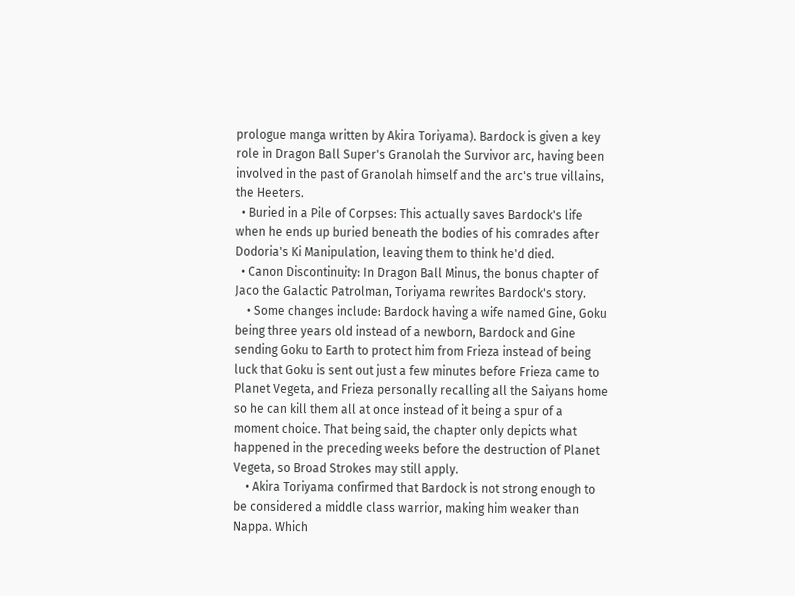prologue manga written by Akira Toriyama). Bardock is given a key role in Dragon Ball Super's Granolah the Survivor arc, having been involved in the past of Granolah himself and the arc's true villains, the Heeters.
  • Buried in a Pile of Corpses: This actually saves Bardock's life when he ends up buried beneath the bodies of his comrades after Dodoria's Ki Manipulation, leaving them to think he'd died.
  • Canon Discontinuity: In Dragon Ball Minus, the bonus chapter of Jaco the Galactic Patrolman, Toriyama rewrites Bardock's story.
    • Some changes include: Bardock having a wife named Gine, Goku being three years old instead of a newborn, Bardock and Gine sending Goku to Earth to protect him from Frieza instead of being luck that Goku is sent out just a few minutes before Frieza came to Planet Vegeta, and Frieza personally recalling all the Saiyans home so he can kill them all at once instead of it being a spur of a moment choice. That being said, the chapter only depicts what happened in the preceding weeks before the destruction of Planet Vegeta, so Broad Strokes may still apply.
    • Akira Toriyama confirmed that Bardock is not strong enough to be considered a middle class warrior, making him weaker than Nappa. Which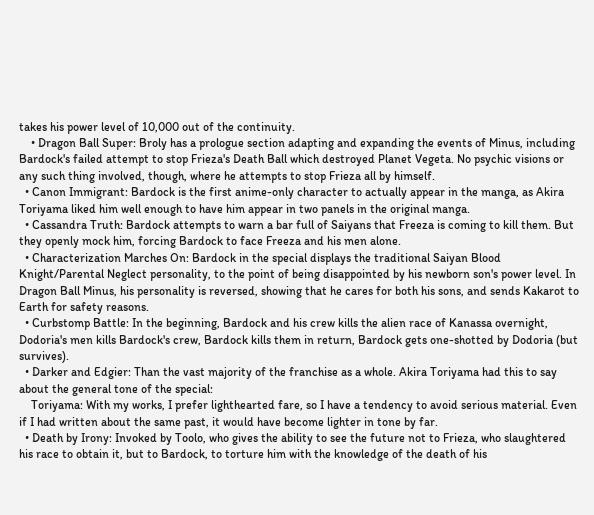takes his power level of 10,000 out of the continuity.
    • Dragon Ball Super: Broly has a prologue section adapting and expanding the events of Minus, including Bardock's failed attempt to stop Frieza's Death Ball which destroyed Planet Vegeta. No psychic visions or any such thing involved, though, where he attempts to stop Frieza all by himself.
  • Canon Immigrant: Bardock is the first anime-only character to actually appear in the manga, as Akira Toriyama liked him well enough to have him appear in two panels in the original manga.
  • Cassandra Truth: Bardock attempts to warn a bar full of Saiyans that Freeza is coming to kill them. But they openly mock him, forcing Bardock to face Freeza and his men alone.
  • Characterization Marches On: Bardock in the special displays the traditional Saiyan Blood Knight/Parental Neglect personality, to the point of being disappointed by his newborn son's power level. In Dragon Ball Minus, his personality is reversed, showing that he cares for both his sons, and sends Kakarot to Earth for safety reasons.
  • Curbstomp Battle: In the beginning, Bardock and his crew kills the alien race of Kanassa overnight, Dodoria's men kills Bardock's crew, Bardock kills them in return, Bardock gets one-shotted by Dodoria (but survives).
  • Darker and Edgier: Than the vast majority of the franchise as a whole. Akira Toriyama had this to say about the general tone of the special:
    Toriyama: With my works, I prefer lighthearted fare, so I have a tendency to avoid serious material. Even if I had written about the same past, it would have become lighter in tone by far.
  • Death by Irony: Invoked by Toolo, who gives the ability to see the future not to Frieza, who slaughtered his race to obtain it, but to Bardock, to torture him with the knowledge of the death of his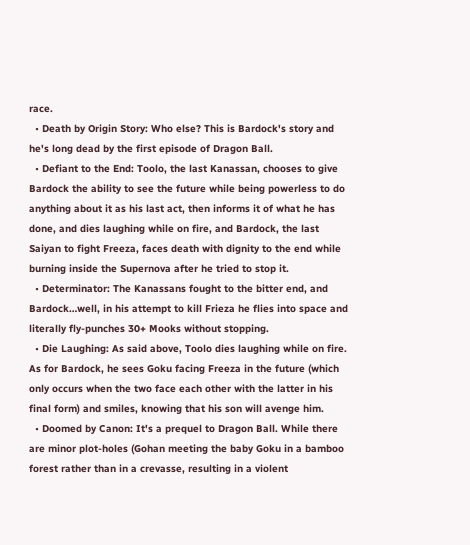race.
  • Death by Origin Story: Who else? This is Bardock's story and he's long dead by the first episode of Dragon Ball.
  • Defiant to the End: Toolo, the last Kanassan, chooses to give Bardock the ability to see the future while being powerless to do anything about it as his last act, then informs it of what he has done, and dies laughing while on fire, and Bardock, the last Saiyan to fight Freeza, faces death with dignity to the end while burning inside the Supernova after he tried to stop it.
  • Determinator: The Kanassans fought to the bitter end, and Bardock…well, in his attempt to kill Frieza he flies into space and literally fly-punches 30+ Mooks without stopping.
  • Die Laughing: As said above, Toolo dies laughing while on fire. As for Bardock, he sees Goku facing Freeza in the future (which only occurs when the two face each other with the latter in his final form) and smiles, knowing that his son will avenge him.
  • Doomed by Canon: It's a prequel to Dragon Ball. While there are minor plot-holes (Gohan meeting the baby Goku in a bamboo forest rather than in a crevasse, resulting in a violent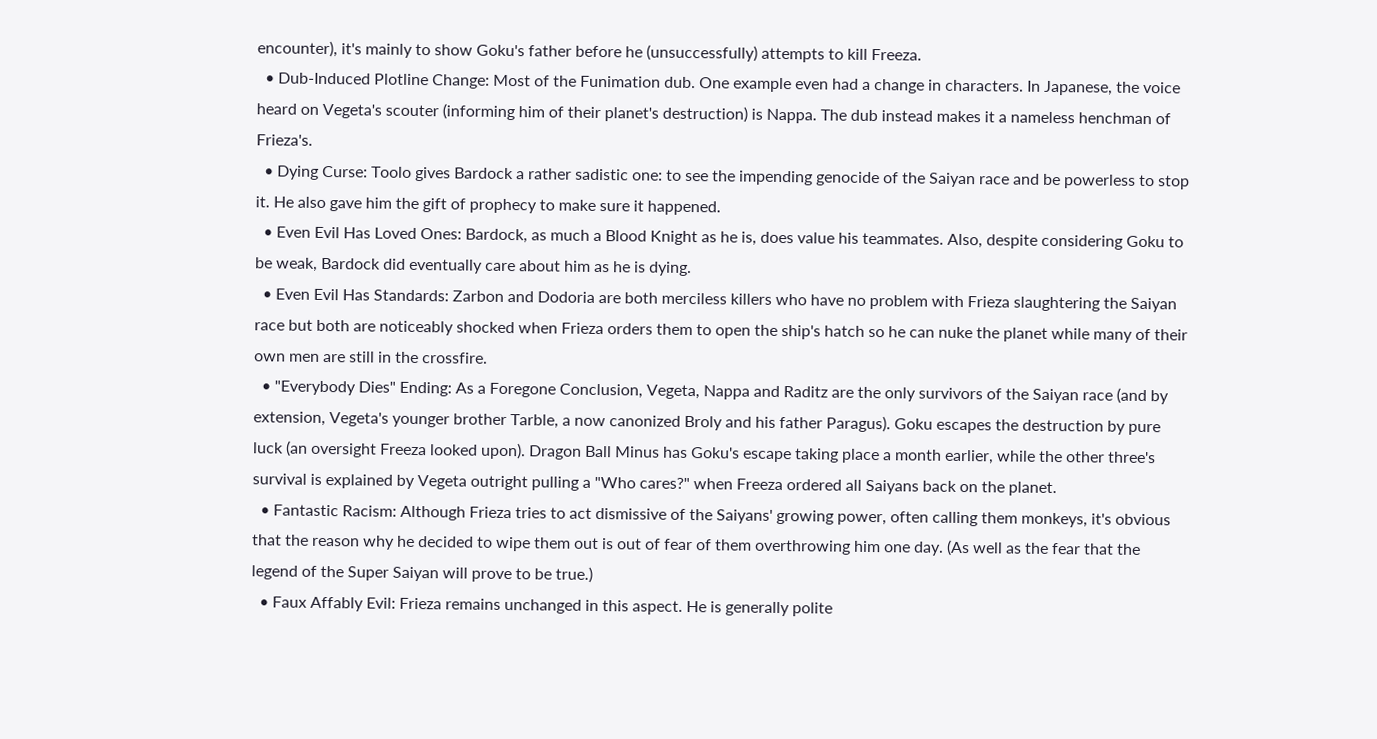encounter), it's mainly to show Goku's father before he (unsuccessfully) attempts to kill Freeza.
  • Dub-Induced Plotline Change: Most of the Funimation dub. One example even had a change in characters. In Japanese, the voice heard on Vegeta's scouter (informing him of their planet's destruction) is Nappa. The dub instead makes it a nameless henchman of Frieza's.
  • Dying Curse: Toolo gives Bardock a rather sadistic one: to see the impending genocide of the Saiyan race and be powerless to stop it. He also gave him the gift of prophecy to make sure it happened.
  • Even Evil Has Loved Ones: Bardock, as much a Blood Knight as he is, does value his teammates. Also, despite considering Goku to be weak, Bardock did eventually care about him as he is dying.
  • Even Evil Has Standards: Zarbon and Dodoria are both merciless killers who have no problem with Frieza slaughtering the Saiyan race but both are noticeably shocked when Frieza orders them to open the ship's hatch so he can nuke the planet while many of their own men are still in the crossfire.
  • "Everybody Dies" Ending: As a Foregone Conclusion, Vegeta, Nappa and Raditz are the only survivors of the Saiyan race (and by extension, Vegeta's younger brother Tarble, a now canonized Broly and his father Paragus). Goku escapes the destruction by pure luck (an oversight Freeza looked upon). Dragon Ball Minus has Goku's escape taking place a month earlier, while the other three's survival is explained by Vegeta outright pulling a "Who cares?" when Freeza ordered all Saiyans back on the planet.
  • Fantastic Racism: Although Frieza tries to act dismissive of the Saiyans' growing power, often calling them monkeys, it's obvious that the reason why he decided to wipe them out is out of fear of them overthrowing him one day. (As well as the fear that the legend of the Super Saiyan will prove to be true.)
  • Faux Affably Evil: Frieza remains unchanged in this aspect. He is generally polite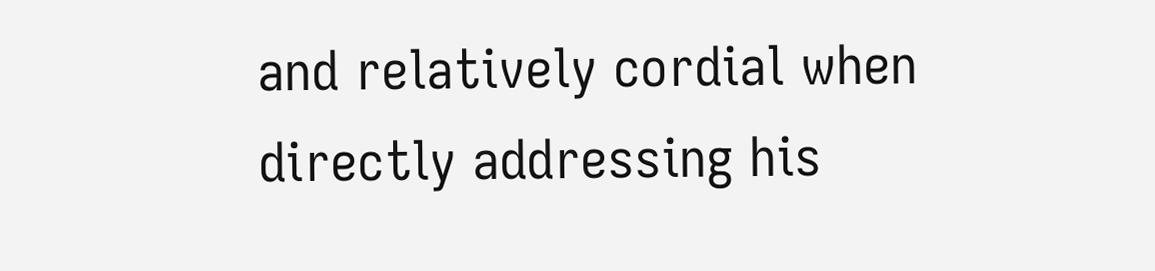and relatively cordial when directly addressing his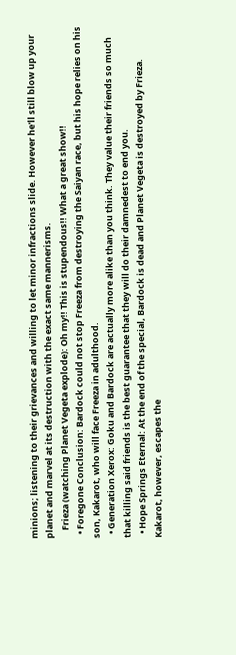minions; listening to their grievances and willing to let minor infractions slide. However he'll still blow up your planet and marvel at its destruction with the exact same mannerisms.
    Frieza (watching Planet Vegeta explode): Oh my!! This is stupendous!! What a great show!!
  • Foregone Conclusion: Bardock could not stop Freeza from destroying the Saiyan race, but his hope relies on his son, Kakarot, who will face Freeza in adulthood.
  • Generation Xerox: Goku and Bardock are actually more alike than you think. They value their friends so much that killing said friends is the best guarantee that they will do their damnedest to end you.
  • Hope Springs Eternal: At the end of the special, Bardock is dead and Planet Vegeta is destroyed by Frieza. Kakarot, however, escapes the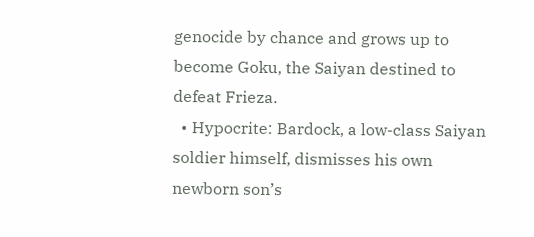genocide by chance and grows up to become Goku, the Saiyan destined to defeat Frieza.
  • Hypocrite: Bardock, a low-class Saiyan soldier himself, dismisses his own newborn son’s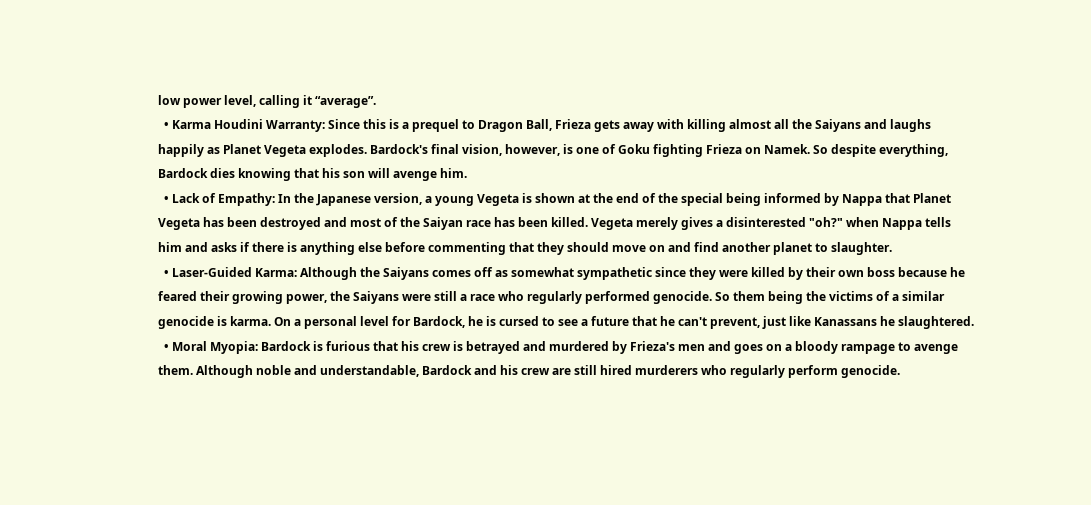low power level, calling it “average”.
  • Karma Houdini Warranty: Since this is a prequel to Dragon Ball, Frieza gets away with killing almost all the Saiyans and laughs happily as Planet Vegeta explodes. Bardock's final vision, however, is one of Goku fighting Frieza on Namek. So despite everything, Bardock dies knowing that his son will avenge him.
  • Lack of Empathy: In the Japanese version, a young Vegeta is shown at the end of the special being informed by Nappa that Planet Vegeta has been destroyed and most of the Saiyan race has been killed. Vegeta merely gives a disinterested "oh?" when Nappa tells him and asks if there is anything else before commenting that they should move on and find another planet to slaughter.
  • Laser-Guided Karma: Although the Saiyans comes off as somewhat sympathetic since they were killed by their own boss because he feared their growing power, the Saiyans were still a race who regularly performed genocide. So them being the victims of a similar genocide is karma. On a personal level for Bardock, he is cursed to see a future that he can't prevent, just like Kanassans he slaughtered.
  • Moral Myopia: Bardock is furious that his crew is betrayed and murdered by Frieza's men and goes on a bloody rampage to avenge them. Although noble and understandable, Bardock and his crew are still hired murderers who regularly perform genocide.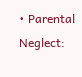• Parental Neglect: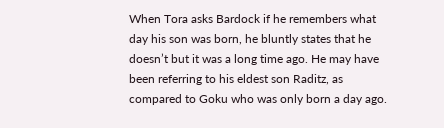When Tora asks Bardock if he remembers what day his son was born, he bluntly states that he doesn’t but it was a long time ago. He may have been referring to his eldest son Raditz, as compared to Goku who was only born a day ago.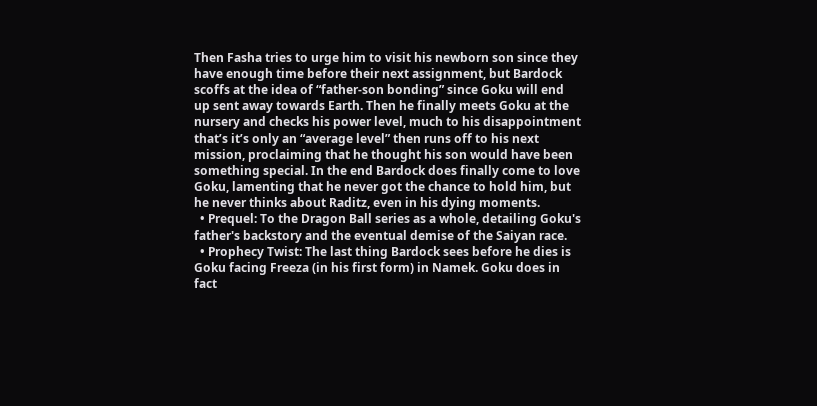Then Fasha tries to urge him to visit his newborn son since they have enough time before their next assignment, but Bardock scoffs at the idea of “father-son bonding” since Goku will end up sent away towards Earth. Then he finally meets Goku at the nursery and checks his power level, much to his disappointment that’s it’s only an “average level” then runs off to his next mission, proclaiming that he thought his son would have been something special. In the end Bardock does finally come to love Goku, lamenting that he never got the chance to hold him, but he never thinks about Raditz, even in his dying moments.
  • Prequel: To the Dragon Ball series as a whole, detailing Goku's father's backstory and the eventual demise of the Saiyan race.
  • Prophecy Twist: The last thing Bardock sees before he dies is Goku facing Freeza (in his first form) in Namek. Goku does in fact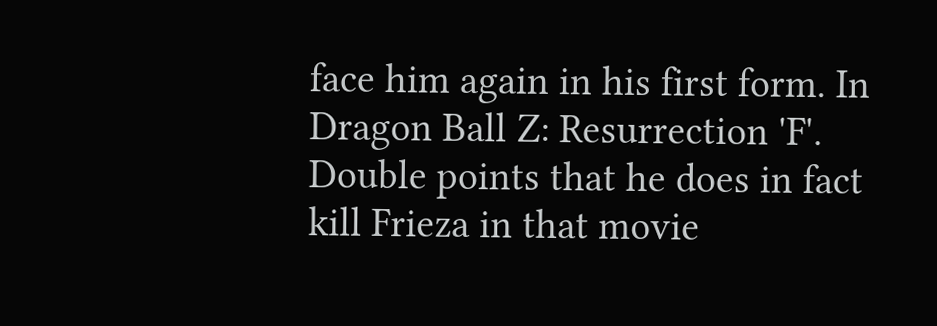face him again in his first form. In Dragon Ball Z: Resurrection 'F'. Double points that he does in fact kill Frieza in that movie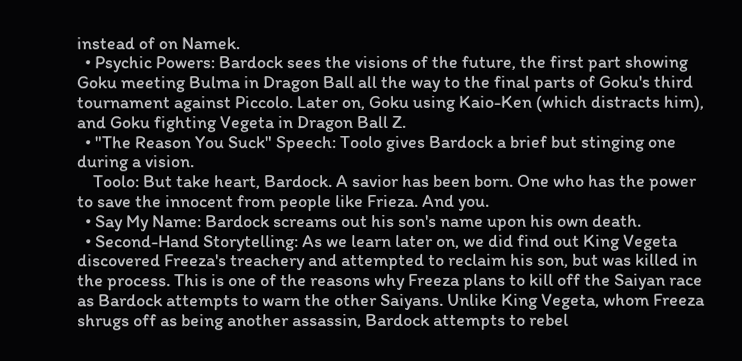instead of on Namek.
  • Psychic Powers: Bardock sees the visions of the future, the first part showing Goku meeting Bulma in Dragon Ball all the way to the final parts of Goku's third tournament against Piccolo. Later on, Goku using Kaio-Ken (which distracts him), and Goku fighting Vegeta in Dragon Ball Z.
  • "The Reason You Suck" Speech: Toolo gives Bardock a brief but stinging one during a vision.
    Toolo: But take heart, Bardock. A savior has been born. One who has the power to save the innocent from people like Frieza. And you.
  • Say My Name: Bardock screams out his son's name upon his own death.
  • Second-Hand Storytelling: As we learn later on, we did find out King Vegeta discovered Freeza's treachery and attempted to reclaim his son, but was killed in the process. This is one of the reasons why Freeza plans to kill off the Saiyan race as Bardock attempts to warn the other Saiyans. Unlike King Vegeta, whom Freeza shrugs off as being another assassin, Bardock attempts to rebel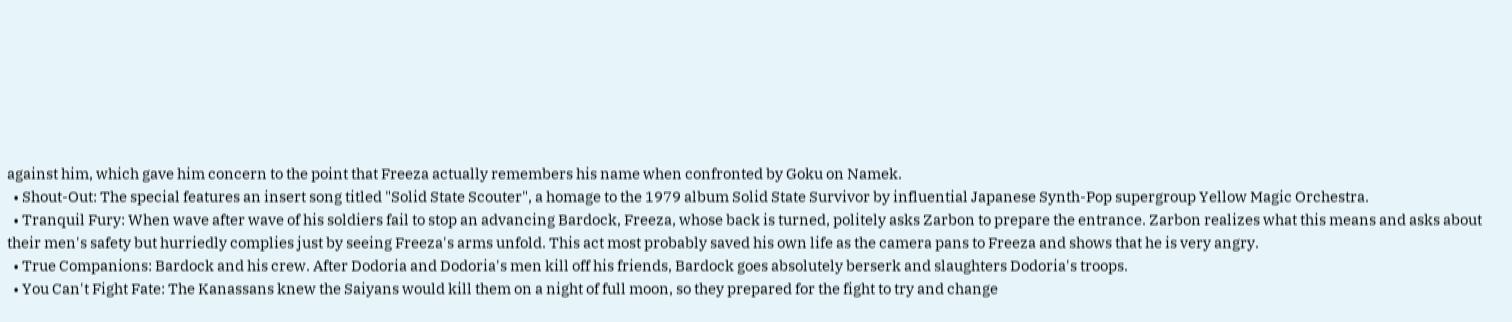against him, which gave him concern to the point that Freeza actually remembers his name when confronted by Goku on Namek.
  • Shout-Out: The special features an insert song titled "Solid State Scouter", a homage to the 1979 album Solid State Survivor by influential Japanese Synth-Pop supergroup Yellow Magic Orchestra.
  • Tranquil Fury: When wave after wave of his soldiers fail to stop an advancing Bardock, Freeza, whose back is turned, politely asks Zarbon to prepare the entrance. Zarbon realizes what this means and asks about their men's safety but hurriedly complies just by seeing Freeza's arms unfold. This act most probably saved his own life as the camera pans to Freeza and shows that he is very angry.
  • True Companions: Bardock and his crew. After Dodoria and Dodoria's men kill off his friends, Bardock goes absolutely berserk and slaughters Dodoria's troops.
  • You Can't Fight Fate: The Kanassans knew the Saiyans would kill them on a night of full moon, so they prepared for the fight to try and change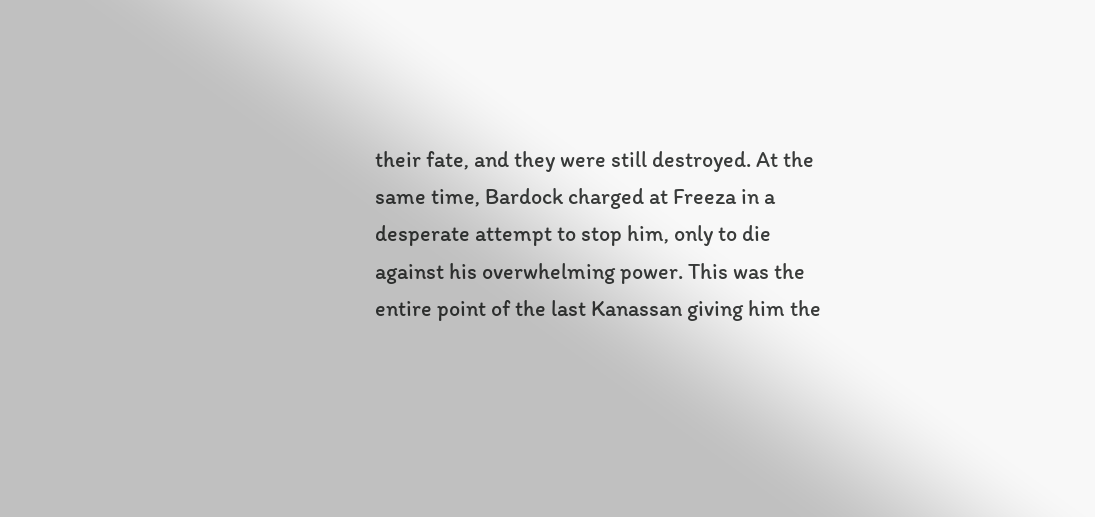their fate, and they were still destroyed. At the same time, Bardock charged at Freeza in a desperate attempt to stop him, only to die against his overwhelming power. This was the entire point of the last Kanassan giving him the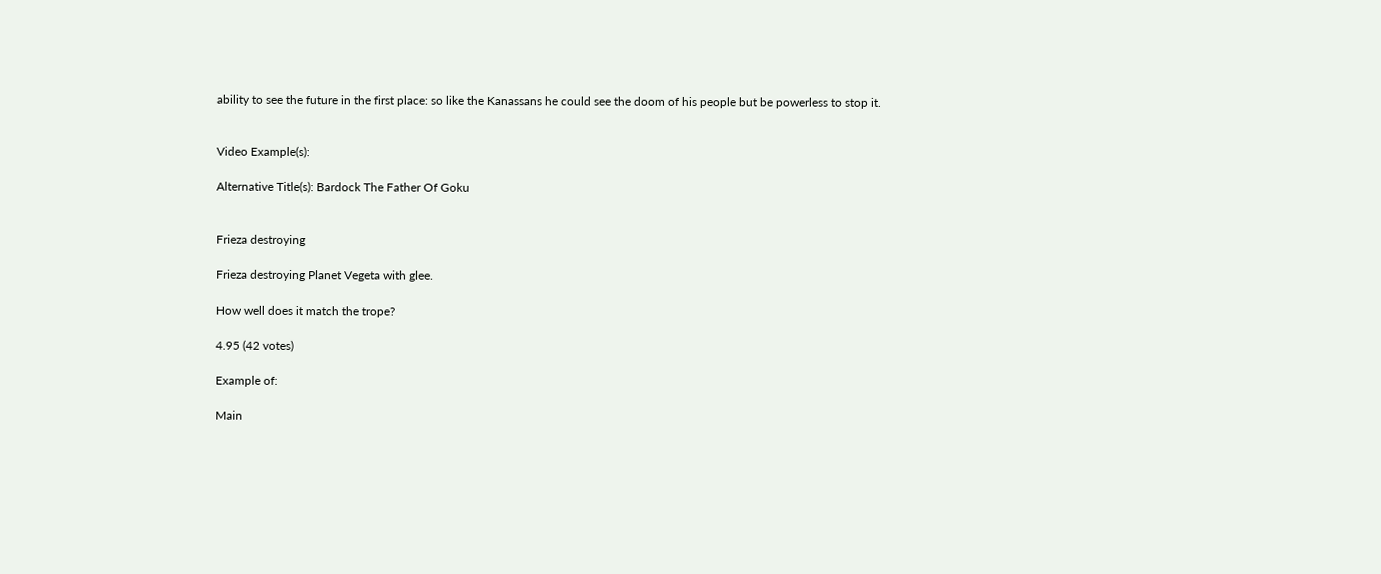ability to see the future in the first place: so like the Kanassans he could see the doom of his people but be powerless to stop it.


Video Example(s):

Alternative Title(s): Bardock The Father Of Goku


Frieza destroying

Frieza destroying Planet Vegeta with glee.

How well does it match the trope?

4.95 (42 votes)

Example of:

Main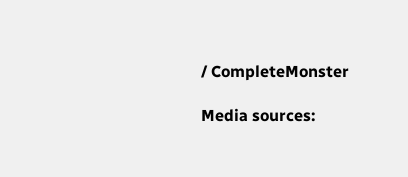/ CompleteMonster

Media sources: